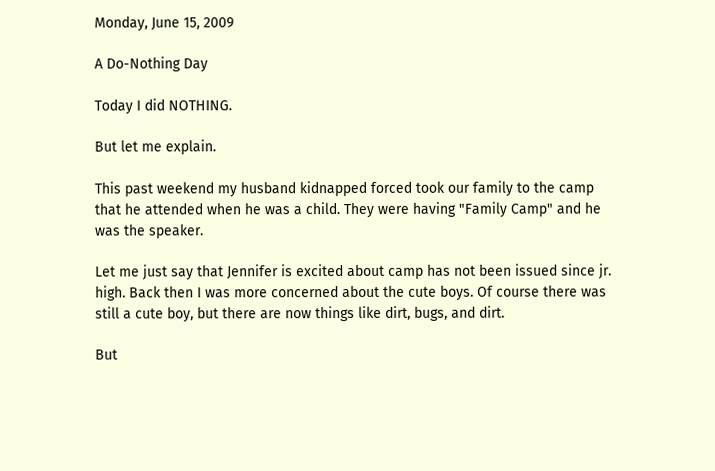Monday, June 15, 2009

A Do-Nothing Day

Today I did NOTHING.

But let me explain.

This past weekend my husband kidnapped forced took our family to the camp that he attended when he was a child. They were having "Family Camp" and he was the speaker.

Let me just say that Jennifer is excited about camp has not been issued since jr. high. Back then I was more concerned about the cute boys. Of course there was still a cute boy, but there are now things like dirt, bugs, and dirt.

But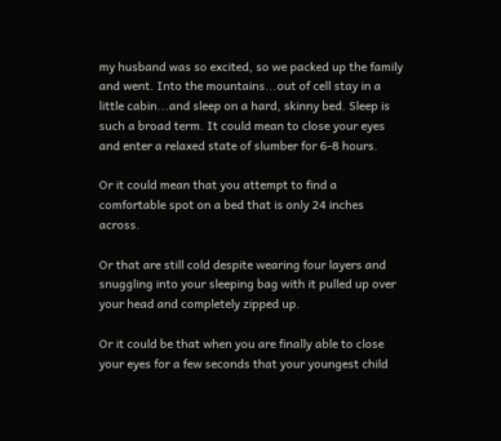my husband was so excited, so we packed up the family and went. Into the mountains...out of cell stay in a little cabin...and sleep on a hard, skinny bed. Sleep is such a broad term. It could mean to close your eyes and enter a relaxed state of slumber for 6-8 hours.

Or it could mean that you attempt to find a comfortable spot on a bed that is only 24 inches across.

Or that are still cold despite wearing four layers and snuggling into your sleeping bag with it pulled up over your head and completely zipped up.

Or it could be that when you are finally able to close your eyes for a few seconds that your youngest child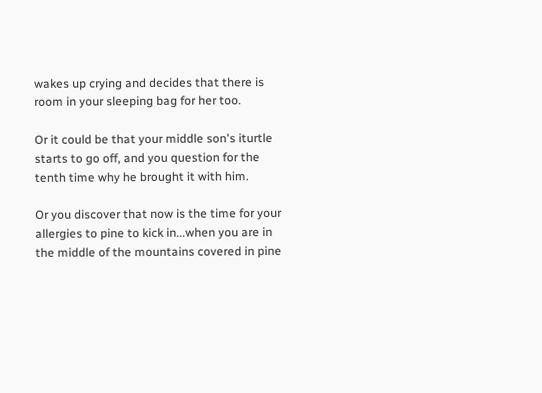wakes up crying and decides that there is room in your sleeping bag for her too.

Or it could be that your middle son's iturtle starts to go off, and you question for the tenth time why he brought it with him.

Or you discover that now is the time for your allergies to pine to kick in...when you are in the middle of the mountains covered in pine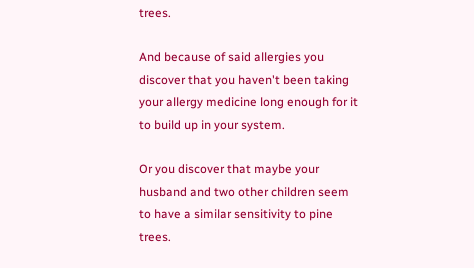trees.

And because of said allergies you discover that you haven't been taking your allergy medicine long enough for it to build up in your system.

Or you discover that maybe your husband and two other children seem to have a similar sensitivity to pine trees.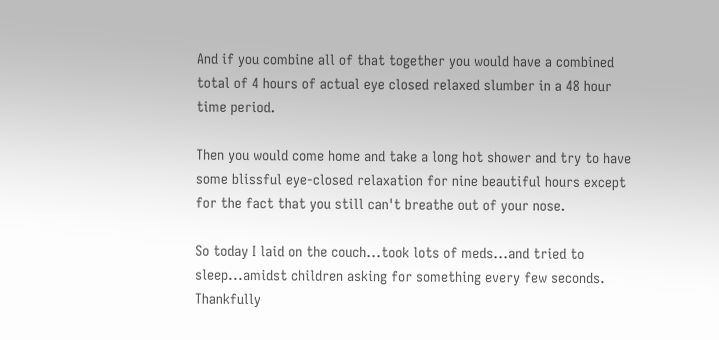And if you combine all of that together you would have a combined total of 4 hours of actual eye closed relaxed slumber in a 48 hour time period.

Then you would come home and take a long hot shower and try to have some blissful eye-closed relaxation for nine beautiful hours except for the fact that you still can't breathe out of your nose.

So today I laid on the couch...took lots of meds...and tried to sleep...amidst children asking for something every few seconds. Thankfully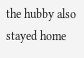the hubby also stayed home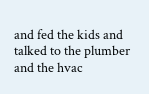and fed the kids and talked to the plumber and the hvac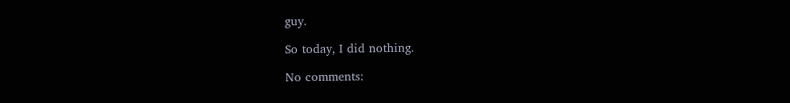guy.

So today, I did nothing.

No comments: